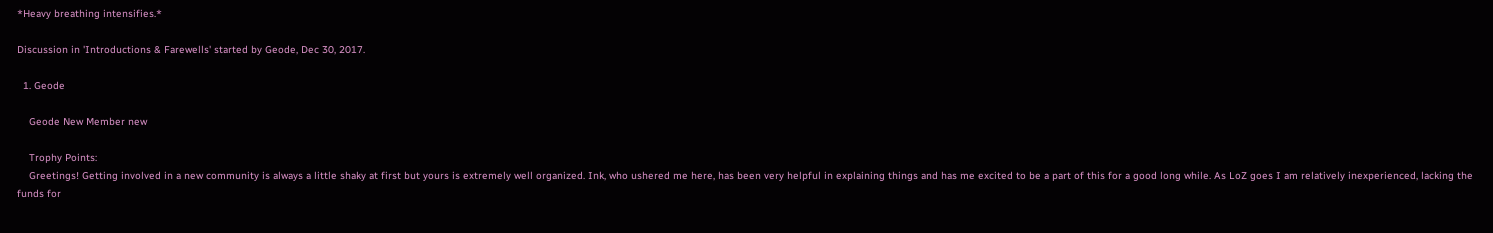*Heavy breathing intensifies.*

Discussion in 'Introductions & Farewells' started by Geode, Dec 30, 2017.

  1. Geode

    Geode New Member new

    Trophy Points:
    Greetings! Getting involved in a new community is always a little shaky at first but yours is extremely well organized. Ink, who ushered me here, has been very helpful in explaining things and has me excited to be a part of this for a good long while. As LoZ goes I am relatively inexperienced, lacking the funds for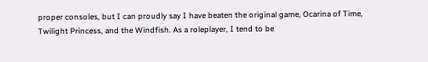proper consoles, but I can proudly say I have beaten the original game, Ocarina of Time, Twilight Princess, and the Windfish. As a roleplayer, I tend to be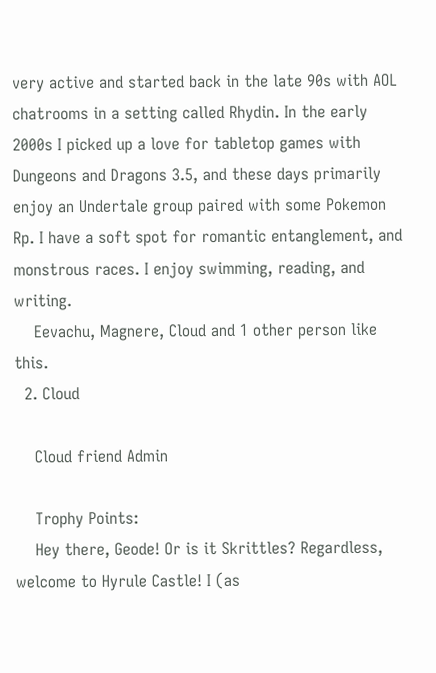very active and started back in the late 90s with AOL chatrooms in a setting called Rhydin. In the early 2000s I picked up a love for tabletop games with Dungeons and Dragons 3.5, and these days primarily enjoy an Undertale group paired with some Pokemon Rp. I have a soft spot for romantic entanglement, and monstrous races. I enjoy swimming, reading, and writing.
    Eevachu, Magnere, Cloud and 1 other person like this.
  2. Cloud

    Cloud friend Admin

    Trophy Points:
    Hey there, Geode! Or is it Skrittles? Regardless, welcome to Hyrule Castle! I (as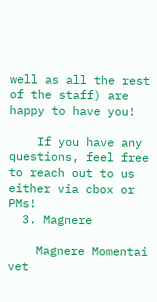well as all the rest of the staff) are happy to have you!

    If you have any questions, feel free to reach out to us either via cbox or PMs!
  3. Magnere

    Magnere Momentai vet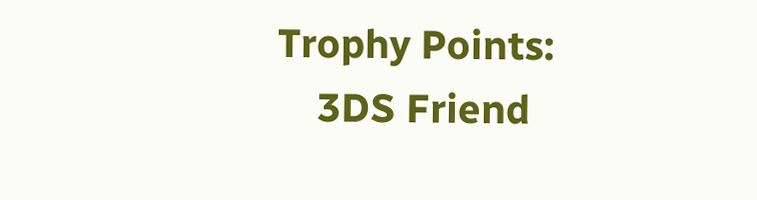Trophy Points:
    3DS Friend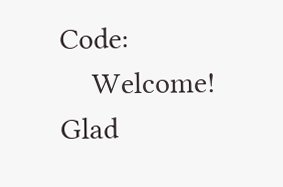Code:
    Welcome! Glad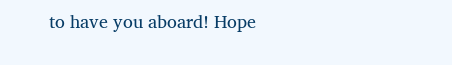to have you aboard! Hope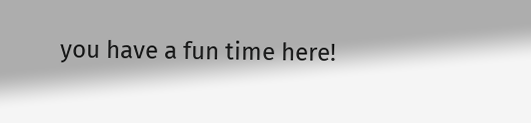you have a fun time here!